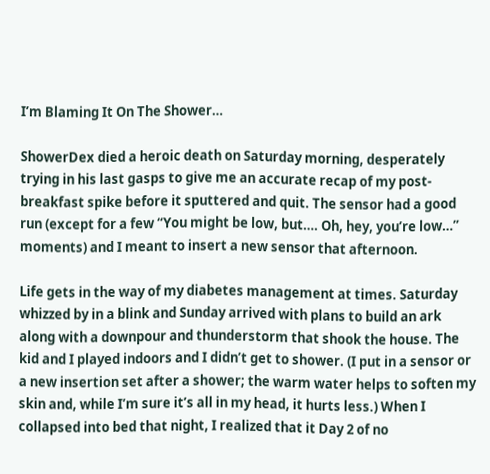I’m Blaming It On The Shower…

ShowerDex died a heroic death on Saturday morning, desperately trying in his last gasps to give me an accurate recap of my post-breakfast spike before it sputtered and quit. The sensor had a good run (except for a few “You might be low, but…. Oh, hey, you’re low…” moments) and I meant to insert a new sensor that afternoon.

Life gets in the way of my diabetes management at times. Saturday whizzed by in a blink and Sunday arrived with plans to build an ark along with a downpour and thunderstorm that shook the house. The kid and I played indoors and I didn’t get to shower. (I put in a sensor or a new insertion set after a shower; the warm water helps to soften my skin and, while I’m sure it’s all in my head, it hurts less.) When I collapsed into bed that night, I realized that it Day 2 of no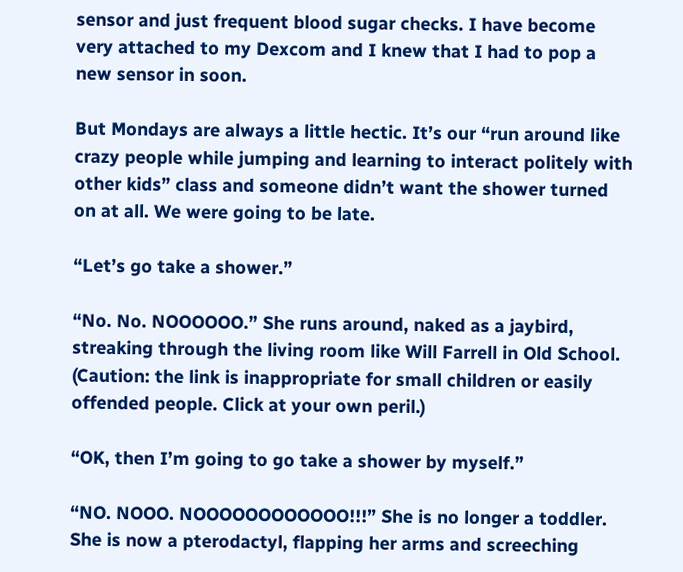sensor and just frequent blood sugar checks. I have become very attached to my Dexcom and I knew that I had to pop a new sensor in soon.

But Mondays are always a little hectic. It’s our “run around like crazy people while jumping and learning to interact politely with other kids” class and someone didn’t want the shower turned on at all. We were going to be late.

“Let’s go take a shower.”

“No. No. NOOOOOO.” She runs around, naked as a jaybird, streaking through the living room like Will Farrell in Old School. (Caution: the link is inappropriate for small children or easily offended people. Click at your own peril.)

“OK, then I’m going to go take a shower by myself.”

“NO. NOOO. NOOOOOOOOOOOO!!!” She is no longer a toddler. She is now a pterodactyl, flapping her arms and screeching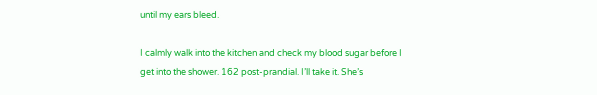until my ears bleed.

I calmly walk into the kitchen and check my blood sugar before I get into the shower. 162 post-prandial. I’ll take it. She’s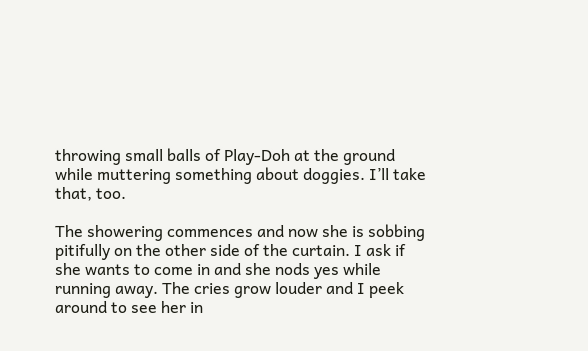throwing small balls of Play-Doh at the ground while muttering something about doggies. I’ll take that, too.

The showering commences and now she is sobbing pitifully on the other side of the curtain. I ask if she wants to come in and she nods yes while running away. The cries grow louder and I peek around to see her in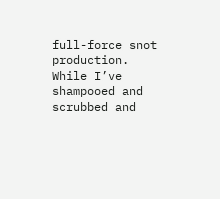full-force snot production.  While I’ve shampooed and scrubbed and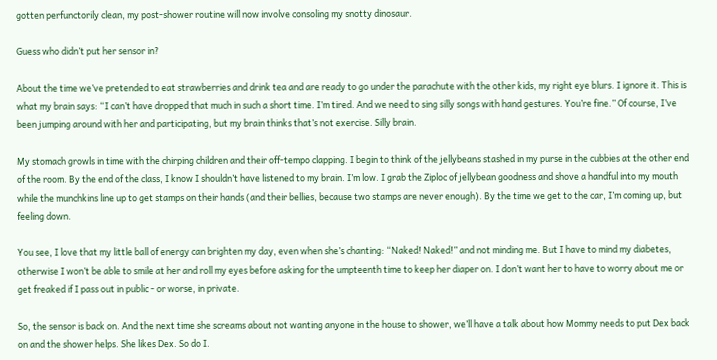gotten perfunctorily clean, my post-shower routine will now involve consoling my snotty dinosaur.

Guess who didn’t put her sensor in?

About the time we’ve pretended to eat strawberries and drink tea and are ready to go under the parachute with the other kids, my right eye blurs. I ignore it. This is what my brain says: “I can’t have dropped that much in such a short time. I’m tired. And we need to sing silly songs with hand gestures. You’re fine.” Of course, I’ve been jumping around with her and participating, but my brain thinks that’s not exercise. Silly brain.

My stomach growls in time with the chirping children and their off-tempo clapping. I begin to think of the jellybeans stashed in my purse in the cubbies at the other end of the room. By the end of the class, I know I shouldn’t have listened to my brain. I’m low. I grab the Ziploc of jellybean goodness and shove a handful into my mouth while the munchkins line up to get stamps on their hands (and their bellies, because two stamps are never enough). By the time we get to the car, I’m coming up, but feeling down.

You see, I love that my little ball of energy can brighten my day, even when she’s chanting: “Naked! Naked!” and not minding me. But I have to mind my diabetes, otherwise I won’t be able to smile at her and roll my eyes before asking for the umpteenth time to keep her diaper on. I don’t want her to have to worry about me or get freaked if I pass out in public - or worse, in private.

So, the sensor is back on. And the next time she screams about not wanting anyone in the house to shower, we’ll have a talk about how Mommy needs to put Dex back on and the shower helps. She likes Dex. So do I.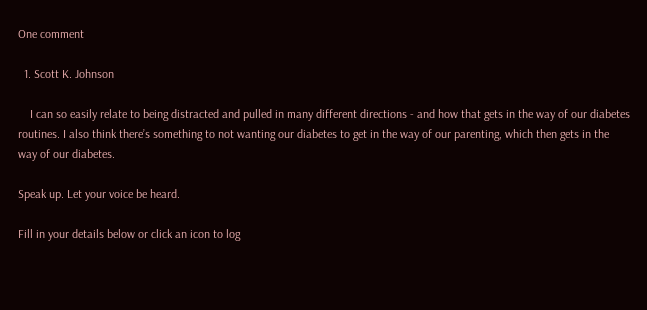One comment

  1. Scott K. Johnson

    I can so easily relate to being distracted and pulled in many different directions - and how that gets in the way of our diabetes routines. I also think there’s something to not wanting our diabetes to get in the way of our parenting, which then gets in the way of our diabetes.

Speak up. Let your voice be heard.

Fill in your details below or click an icon to log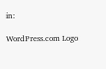in:

WordPress.com Logo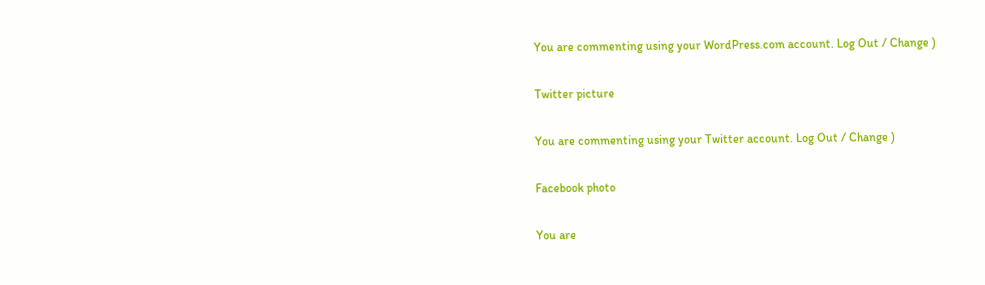You are commenting using your WordPress.com account. Log Out / Change )

Twitter picture

You are commenting using your Twitter account. Log Out / Change )

Facebook photo

You are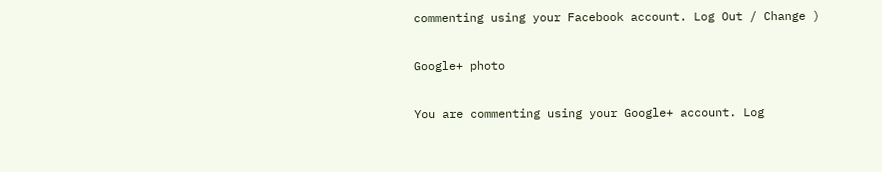commenting using your Facebook account. Log Out / Change )

Google+ photo

You are commenting using your Google+ account. Log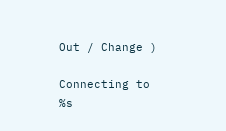Out / Change )

Connecting to %s